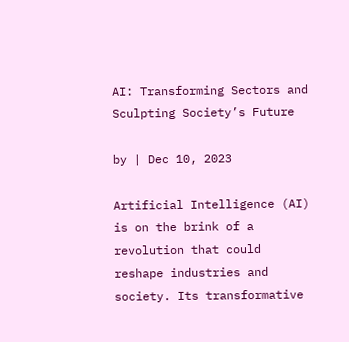AI: Transforming Sectors and Sculpting Society’s Future

by | Dec 10, 2023

Artificial Intelligence (AI) is on the brink of a revolution that could reshape industries and society. Its transformative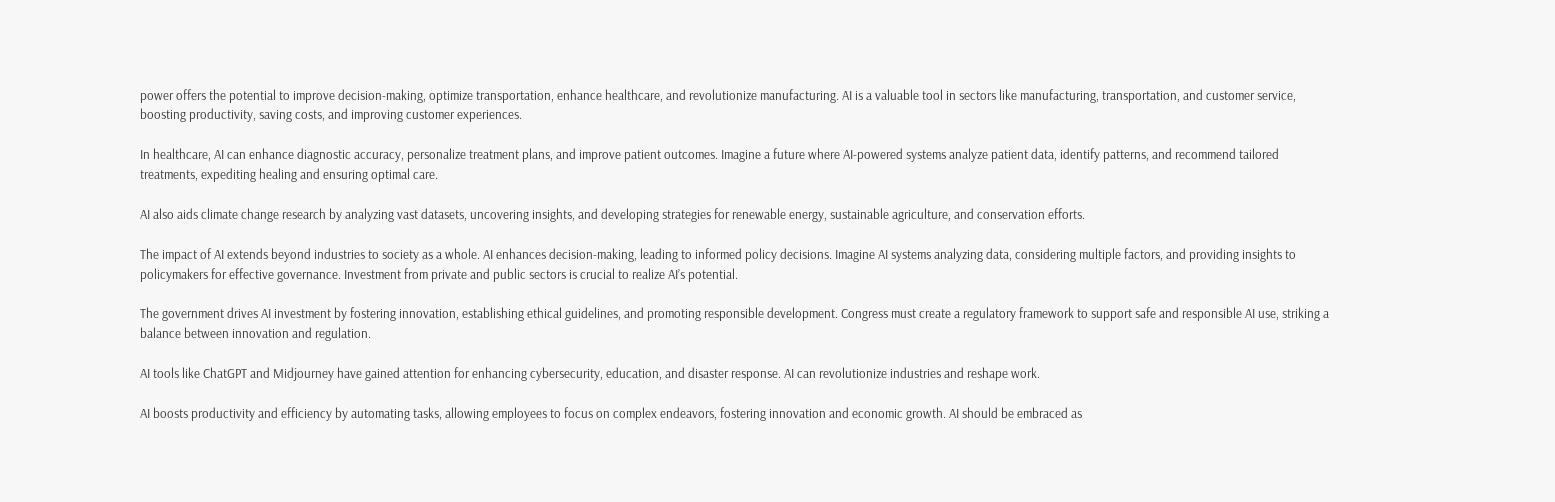power offers the potential to improve decision-making, optimize transportation, enhance healthcare, and revolutionize manufacturing. AI is a valuable tool in sectors like manufacturing, transportation, and customer service, boosting productivity, saving costs, and improving customer experiences.

In healthcare, AI can enhance diagnostic accuracy, personalize treatment plans, and improve patient outcomes. Imagine a future where AI-powered systems analyze patient data, identify patterns, and recommend tailored treatments, expediting healing and ensuring optimal care.

AI also aids climate change research by analyzing vast datasets, uncovering insights, and developing strategies for renewable energy, sustainable agriculture, and conservation efforts.

The impact of AI extends beyond industries to society as a whole. AI enhances decision-making, leading to informed policy decisions. Imagine AI systems analyzing data, considering multiple factors, and providing insights to policymakers for effective governance. Investment from private and public sectors is crucial to realize AI’s potential.

The government drives AI investment by fostering innovation, establishing ethical guidelines, and promoting responsible development. Congress must create a regulatory framework to support safe and responsible AI use, striking a balance between innovation and regulation.

AI tools like ChatGPT and Midjourney have gained attention for enhancing cybersecurity, education, and disaster response. AI can revolutionize industries and reshape work.

AI boosts productivity and efficiency by automating tasks, allowing employees to focus on complex endeavors, fostering innovation and economic growth. AI should be embraced as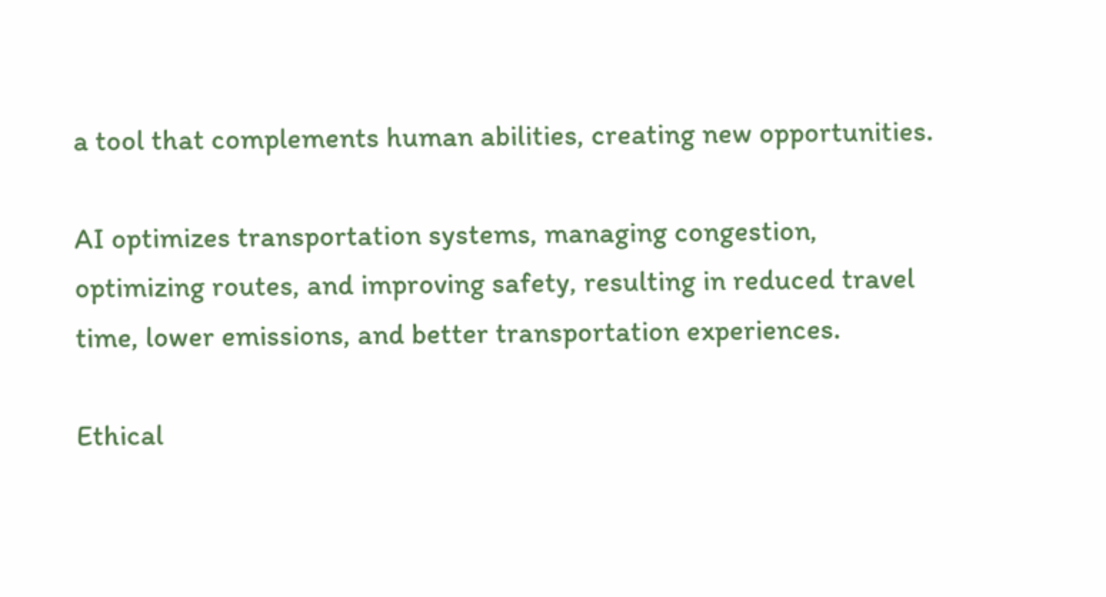a tool that complements human abilities, creating new opportunities.

AI optimizes transportation systems, managing congestion, optimizing routes, and improving safety, resulting in reduced travel time, lower emissions, and better transportation experiences.

Ethical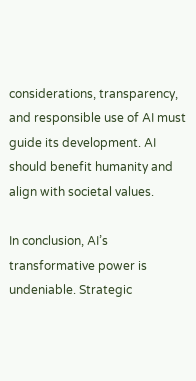considerations, transparency, and responsible use of AI must guide its development. AI should benefit humanity and align with societal values.

In conclusion, AI’s transformative power is undeniable. Strategic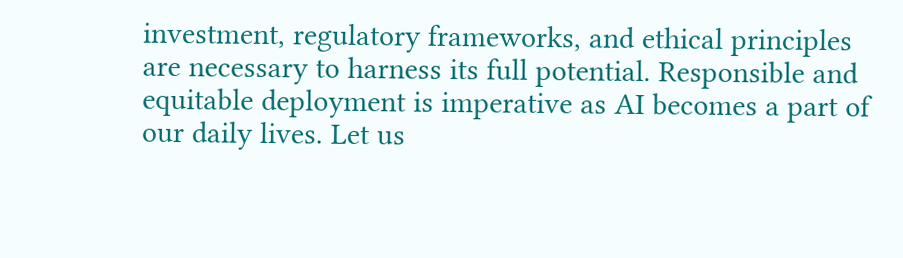investment, regulatory frameworks, and ethical principles are necessary to harness its full potential. Responsible and equitable deployment is imperative as AI becomes a part of our daily lives. Let us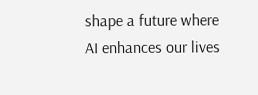shape a future where AI enhances our lives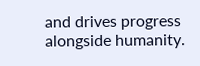and drives progress alongside humanity.